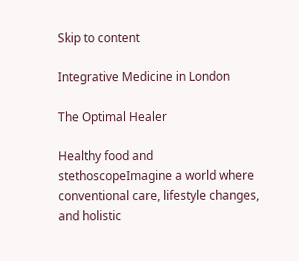Skip to content

Integrative Medicine in London

The Optimal Healer

Healthy food and stethoscopeImagine a world where conventional care, lifestyle changes, and holistic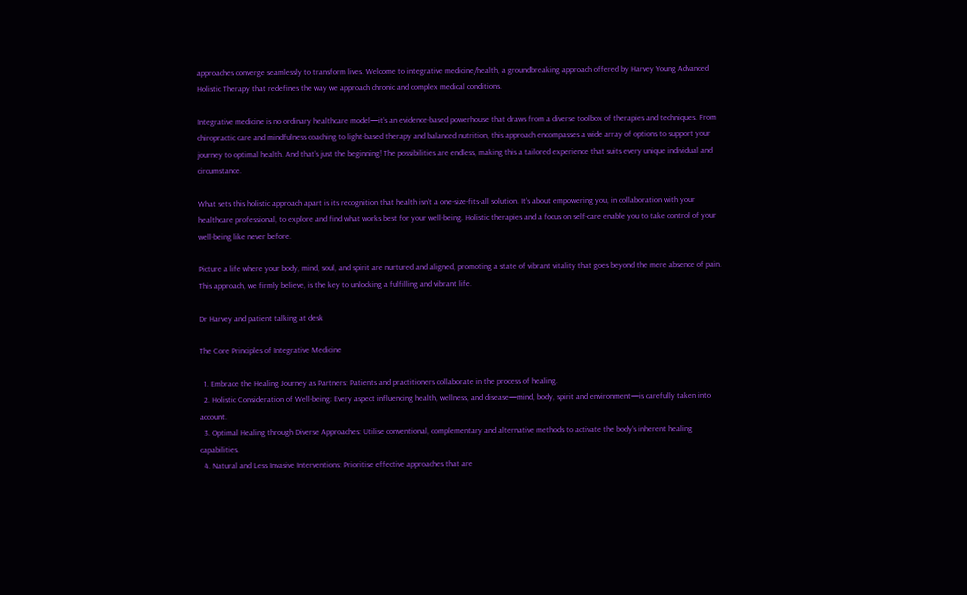approaches converge seamlessly to transform lives. Welcome to integrative medicine/health, a groundbreaking approach offered by Harvey Young Advanced Holistic Therapy that redefines the way we approach chronic and complex medical conditions.

Integrative medicine is no ordinary healthcare model—it’s an evidence-based powerhouse that draws from a diverse toolbox of therapies and techniques. From chiropractic care and mindfulness coaching to light-based therapy and balanced nutrition, this approach encompasses a wide array of options to support your journey to optimal health. And that’s just the beginning! The possibilities are endless, making this a tailored experience that suits every unique individual and circumstance.

What sets this holistic approach apart is its recognition that health isn’t a one-size-fits-all solution. It’s about empowering you, in collaboration with your healthcare professional, to explore and find what works best for your well-being. Holistic therapies and a focus on self-care enable you to take control of your well-being like never before.

Picture a life where your body, mind, soul, and spirit are nurtured and aligned, promoting a state of vibrant vitality that goes beyond the mere absence of pain. This approach, we firmly believe, is the key to unlocking a fulfilling and vibrant life.

Dr Harvey and patient talking at desk

The Core Principles of Integrative Medicine

  1. Embrace the Healing Journey as Partners: Patients and practitioners collaborate in the process of healing.
  2. Holistic Consideration of Well-being: Every aspect influencing health, wellness, and disease—mind, body, spirit and environment—is carefully taken into account.
  3. Optimal Healing through Diverse Approaches: Utilise conventional, complementary and alternative methods to activate the body’s inherent healing capabilities.
  4. Natural and Less Invasive Interventions: Prioritise effective approaches that are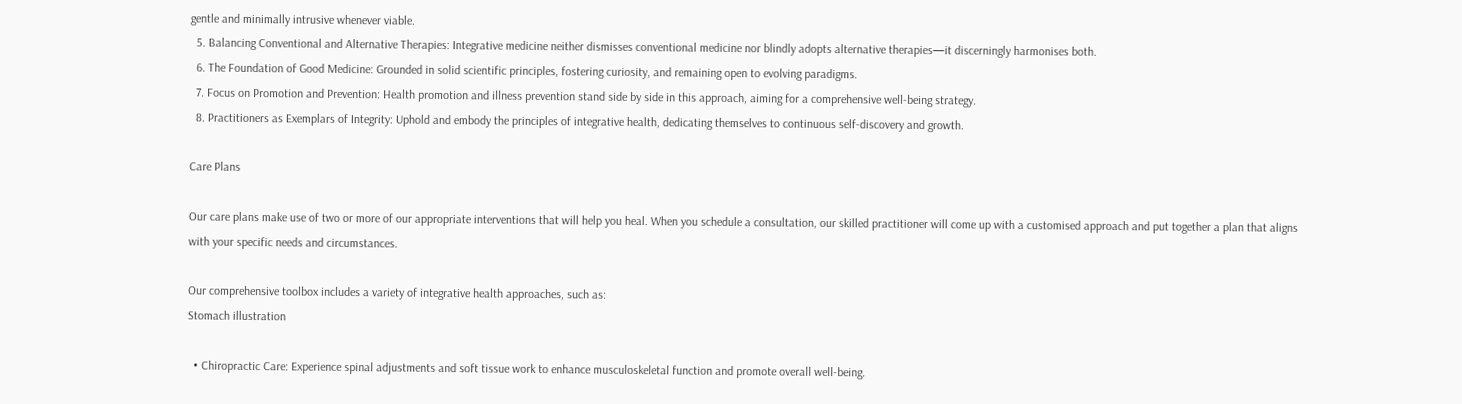gentle and minimally intrusive whenever viable.
  5. Balancing Conventional and Alternative Therapies: Integrative medicine neither dismisses conventional medicine nor blindly adopts alternative therapies—it discerningly harmonises both.
  6. The Foundation of Good Medicine: Grounded in solid scientific principles, fostering curiosity, and remaining open to evolving paradigms.
  7. Focus on Promotion and Prevention: Health promotion and illness prevention stand side by side in this approach, aiming for a comprehensive well-being strategy.
  8. Practitioners as Exemplars of Integrity: Uphold and embody the principles of integrative health, dedicating themselves to continuous self-discovery and growth.

Care Plans

Our care plans make use of two or more of our appropriate interventions that will help you heal. When you schedule a consultation, our skilled practitioner will come up with a customised approach and put together a plan that aligns with your specific needs and circumstances.

Our comprehensive toolbox includes a variety of integrative health approaches, such as:
Stomach illustration

  • Chiropractic Care: Experience spinal adjustments and soft tissue work to enhance musculoskeletal function and promote overall well-being.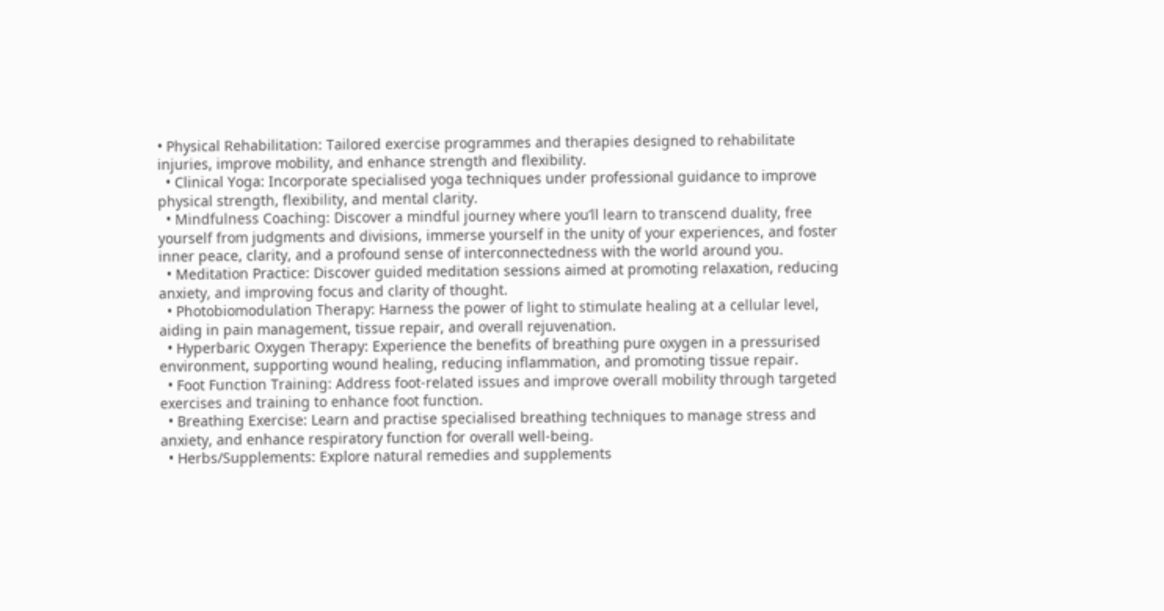• Physical Rehabilitation: Tailored exercise programmes and therapies designed to rehabilitate injuries, improve mobility, and enhance strength and flexibility.
  • Clinical Yoga: Incorporate specialised yoga techniques under professional guidance to improve physical strength, flexibility, and mental clarity.
  • Mindfulness Coaching: Discover a mindful journey where you’ll learn to transcend duality, free yourself from judgments and divisions, immerse yourself in the unity of your experiences, and foster inner peace, clarity, and a profound sense of interconnectedness with the world around you.
  • Meditation Practice: Discover guided meditation sessions aimed at promoting relaxation, reducing anxiety, and improving focus and clarity of thought.
  • Photobiomodulation Therapy: Harness the power of light to stimulate healing at a cellular level, aiding in pain management, tissue repair, and overall rejuvenation.
  • Hyperbaric Oxygen Therapy: Experience the benefits of breathing pure oxygen in a pressurised environment, supporting wound healing, reducing inflammation, and promoting tissue repair.
  • Foot Function Training: Address foot-related issues and improve overall mobility through targeted exercises and training to enhance foot function.
  • Breathing Exercise: Learn and practise specialised breathing techniques to manage stress and anxiety, and enhance respiratory function for overall well-being.
  • Herbs/Supplements: Explore natural remedies and supplements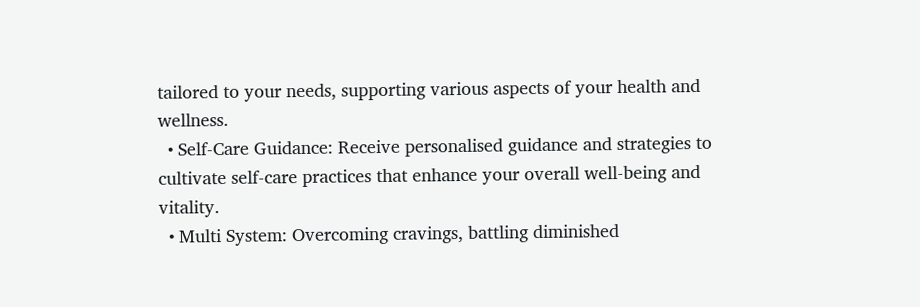tailored to your needs, supporting various aspects of your health and wellness.
  • Self-Care Guidance: Receive personalised guidance and strategies to cultivate self-care practices that enhance your overall well-being and vitality.
  • Multi System: Overcoming cravings, battling diminished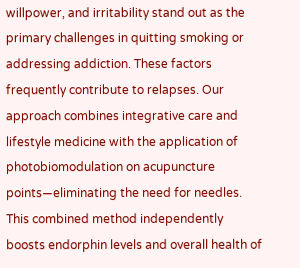willpower, and irritability stand out as the primary challenges in quitting smoking or addressing addiction. These factors frequently contribute to relapses. Our approach combines integrative care and lifestyle medicine with the application of photobiomodulation on acupuncture points—eliminating the need for needles. This combined method independently boosts endorphin levels and overall health of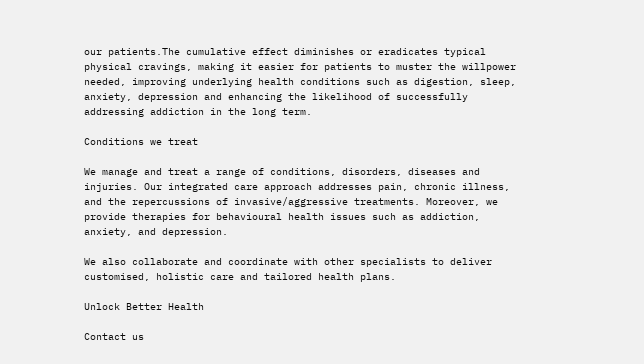our patients.The cumulative effect diminishes or eradicates typical physical cravings, making it easier for patients to muster the willpower needed, improving underlying health conditions such as digestion, sleep, anxiety, depression and enhancing the likelihood of successfully addressing addiction in the long term.

Conditions we treat

We manage and treat a range of conditions, disorders, diseases and injuries. Our integrated care approach addresses pain, chronic illness, and the repercussions of invasive/aggressive treatments. Moreover, we provide therapies for behavioural health issues such as addiction, anxiety, and depression.

We also collaborate and coordinate with other specialists to deliver customised, holistic care and tailored health plans.

Unlock Better Health

Contact us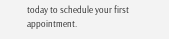today to schedule your first appointment.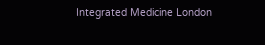Integrated Medicine London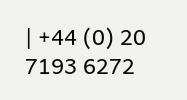| +44 (0) 20 7193 6272